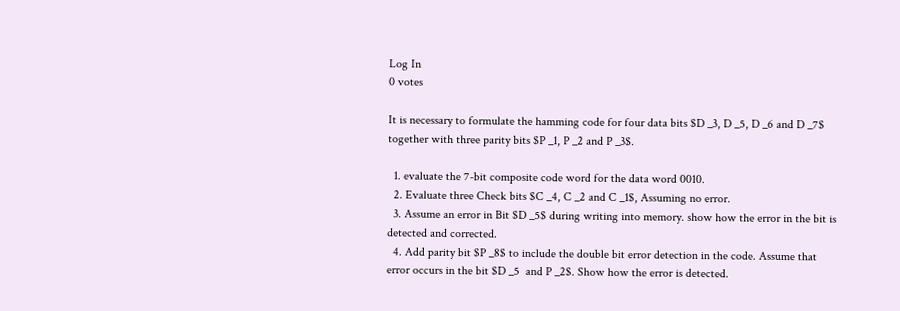Log In
0 votes

It is necessary to formulate the hamming code for four data bits $D _3, D _5, D _6 and D _7$ together with three parity bits $P _1, P _2 and P _3$.

  1. evaluate the 7-bit composite code word for the data word 0010.
  2. Evaluate three Check bits $C _4, C _2 and C _1$, Assuming no error.
  3. Assume an error in Bit $D _5$ during writing into memory. show how the error in the bit is detected and corrected.
  4. Add parity bit $P _8$ to include the double bit error detection in the code. Assume that error occurs in the bit $D _5  and P _2$. Show how the error is detected.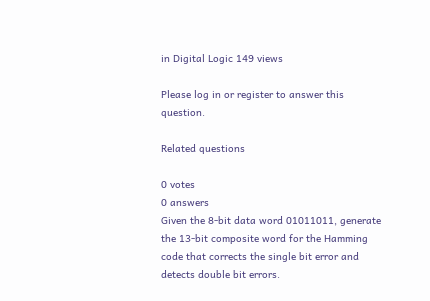in Digital Logic 149 views

Please log in or register to answer this question.

Related questions

0 votes
0 answers
Given the 8-bit data word 01011011, generate the 13-bit composite word for the Hamming code that corrects the single bit error and detects double bit errors.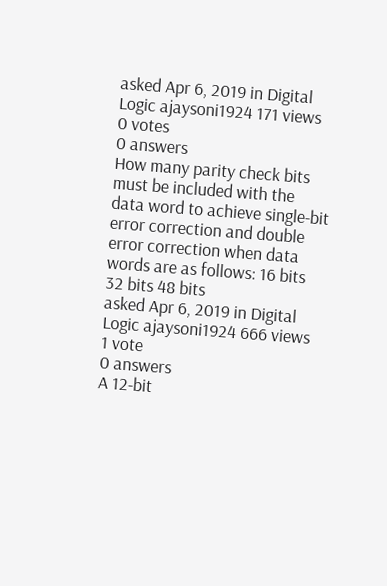asked Apr 6, 2019 in Digital Logic ajaysoni1924 171 views
0 votes
0 answers
How many parity check bits must be included with the data word to achieve single-bit error correction and double error correction when data words are as follows: 16 bits 32 bits 48 bits
asked Apr 6, 2019 in Digital Logic ajaysoni1924 666 views
1 vote
0 answers
A 12-bit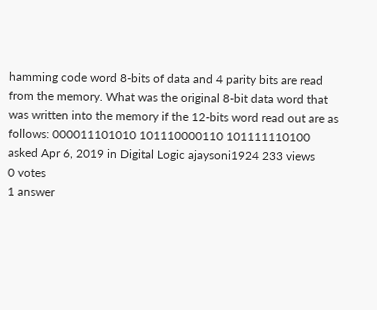hamming code word 8-bits of data and 4 parity bits are read from the memory. What was the original 8-bit data word that was written into the memory if the 12-bits word read out are as follows: 000011101010 101110000110 101111110100
asked Apr 6, 2019 in Digital Logic ajaysoni1924 233 views
0 votes
1 answer